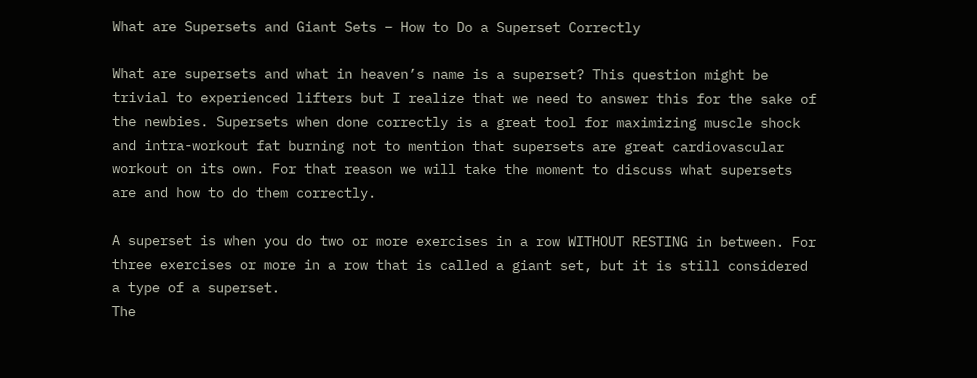What are Supersets and Giant Sets – How to Do a Superset Correctly

What are supersets and what in heaven’s name is a superset? This question might be trivial to experienced lifters but I realize that we need to answer this for the sake of the newbies. Supersets when done correctly is a great tool for maximizing muscle shock and intra-workout fat burning not to mention that supersets are great cardiovascular workout on its own. For that reason we will take the moment to discuss what supersets are and how to do them correctly.

A superset is when you do two or more exercises in a row WITHOUT RESTING in between. For three exercises or more in a row that is called a giant set, but it is still considered a type of a superset.
The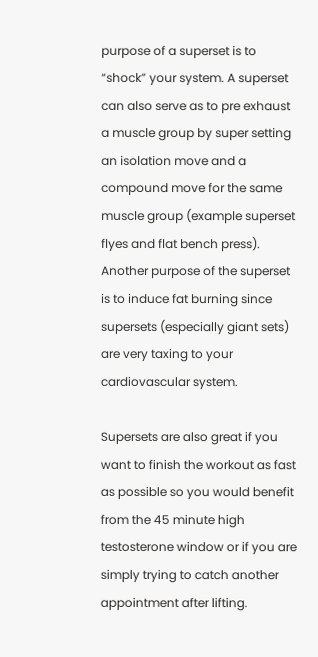purpose of a superset is to “shock” your system. A superset can also serve as to pre exhaust a muscle group by super setting an isolation move and a compound move for the same muscle group (example superset flyes and flat bench press). Another purpose of the superset is to induce fat burning since supersets (especially giant sets) are very taxing to your cardiovascular system.

Supersets are also great if you want to finish the workout as fast as possible so you would benefit from the 45 minute high testosterone window or if you are simply trying to catch another appointment after lifting.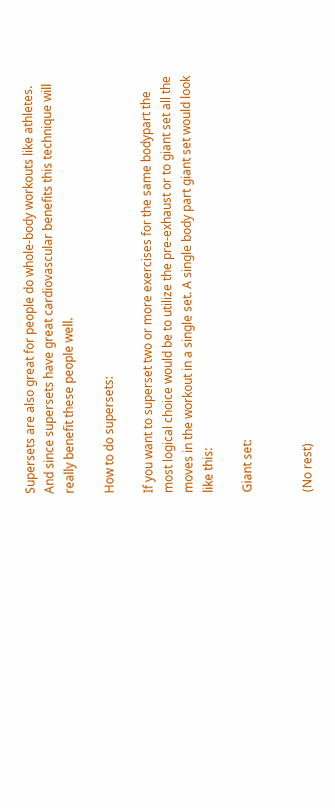Supersets are also great for people do whole-body workouts like athletes. And since supersets have great cardiovascular benefits this technique will really benefit these people well.

How to do supersets:

If you want to superset two or more exercises for the same bodypart the most logical choice would be to utilize the pre-exhaust or to giant set all the moves in the workout in a single set. A single body part giant set would look like this:

Giant set:


(No rest)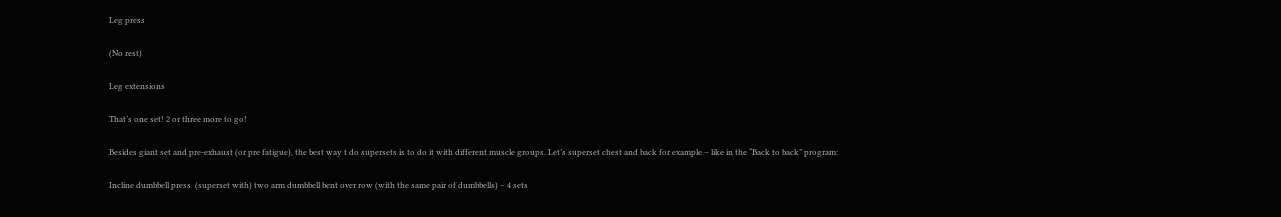Leg press

(No rest)

Leg extensions

That’s one set! 2 or three more to go!

Besides giant set and pre-exhaust (or pre fatigue), the best way t do supersets is to do it with different muscle groups. Let’s superset chest and back for example – like in the “Back to back” program:

Incline dumbbell press  (superset with) two arm dumbbell bent over row (with the same pair of dumbbells) – 4 sets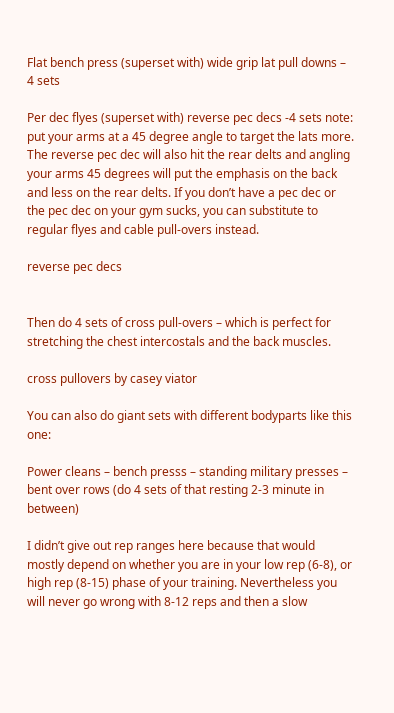Flat bench press (superset with) wide grip lat pull downs – 4 sets

Per dec flyes (superset with) reverse pec decs -4 sets note: put your arms at a 45 degree angle to target the lats more. The reverse pec dec will also hit the rear delts and angling your arms 45 degrees will put the emphasis on the back and less on the rear delts. If you don’t have a pec dec or the pec dec on your gym sucks, you can substitute to regular flyes and cable pull-overs instead.

reverse pec decs


Then do 4 sets of cross pull-overs – which is perfect for stretching the chest intercostals and the back muscles.

cross pullovers by casey viator

You can also do giant sets with different bodyparts like this one:

Power cleans – bench presss – standing military presses – bent over rows (do 4 sets of that resting 2-3 minute in between)

I didn’t give out rep ranges here because that would mostly depend on whether you are in your low rep (6-8), or high rep (8-15) phase of your training. Nevertheless you will never go wrong with 8-12 reps and then a slow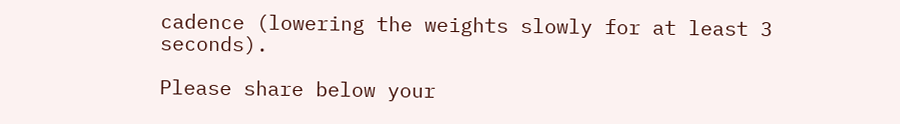cadence (lowering the weights slowly for at least 3 seconds).

Please share below your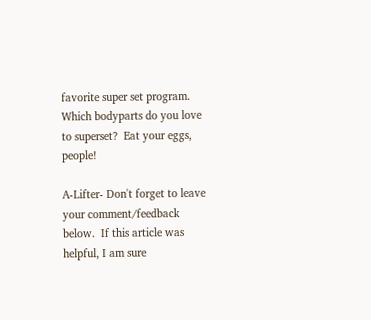favorite super set program. Which bodyparts do you love to superset?  Eat your eggs, people!

A-Lifter- Don't forget to leave your comment/feedback below.  If this article was helpful, I am sure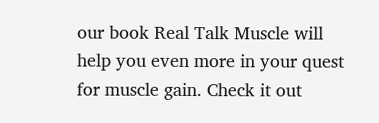our book Real Talk Muscle will help you even more in your quest for muscle gain. Check it out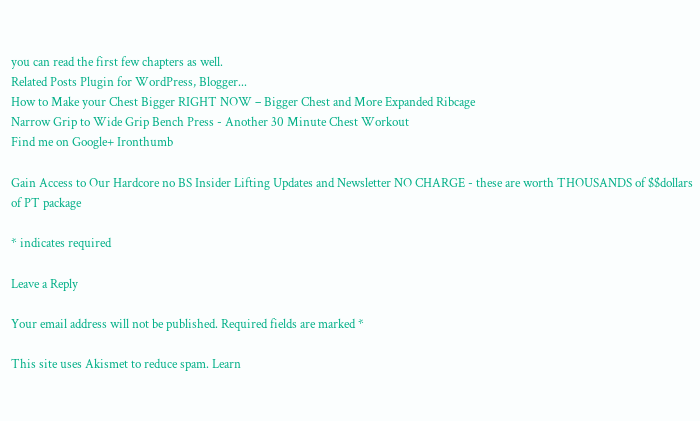you can read the first few chapters as well.
Related Posts Plugin for WordPress, Blogger...
How to Make your Chest Bigger RIGHT NOW – Bigger Chest and More Expanded Ribcage
Narrow Grip to Wide Grip Bench Press - Another 30 Minute Chest Workout
Find me on Google+ Ironthumb

Gain Access to Our Hardcore no BS Insider Lifting Updates and Newsletter NO CHARGE - these are worth THOUSANDS of $$dollars of PT package

* indicates required

Leave a Reply

Your email address will not be published. Required fields are marked *

This site uses Akismet to reduce spam. Learn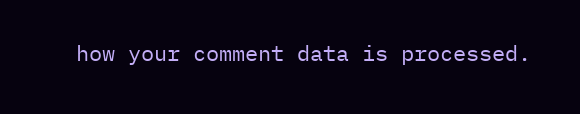how your comment data is processed.